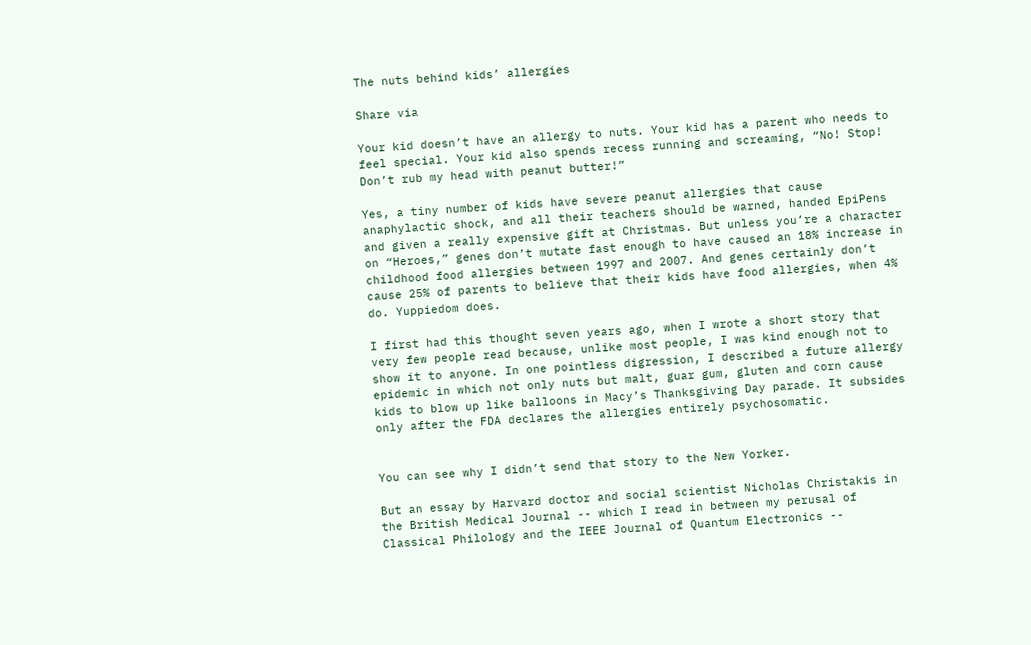The nuts behind kids’ allergies

Share via

Your kid doesn’t have an allergy to nuts. Your kid has a parent who needs to feel special. Your kid also spends recess running and screaming, “No! Stop! Don’t rub my head with peanut butter!”

Yes, a tiny number of kids have severe peanut allergies that cause anaphylactic shock, and all their teachers should be warned, handed EpiPens and given a really expensive gift at Christmas. But unless you’re a character on “Heroes,” genes don’t mutate fast enough to have caused an 18% increase in childhood food allergies between 1997 and 2007. And genes certainly don’t cause 25% of parents to believe that their kids have food allergies, when 4% do. Yuppiedom does.

I first had this thought seven years ago, when I wrote a short story that very few people read because, unlike most people, I was kind enough not to show it to anyone. In one pointless digression, I described a future allergy epidemic in which not only nuts but malt, guar gum, gluten and corn cause kids to blow up like balloons in Macy’s Thanksgiving Day parade. It subsides only after the FDA declares the allergies entirely psychosomatic.


You can see why I didn’t send that story to the New Yorker.

But an essay by Harvard doctor and social scientist Nicholas Christakis in the British Medical Journal -- which I read in between my perusal of Classical Philology and the IEEE Journal of Quantum Electronics --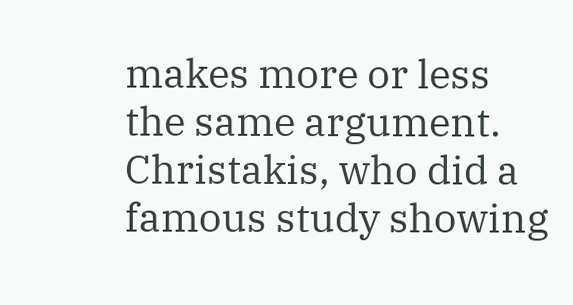makes more or less the same argument. Christakis, who did a famous study showing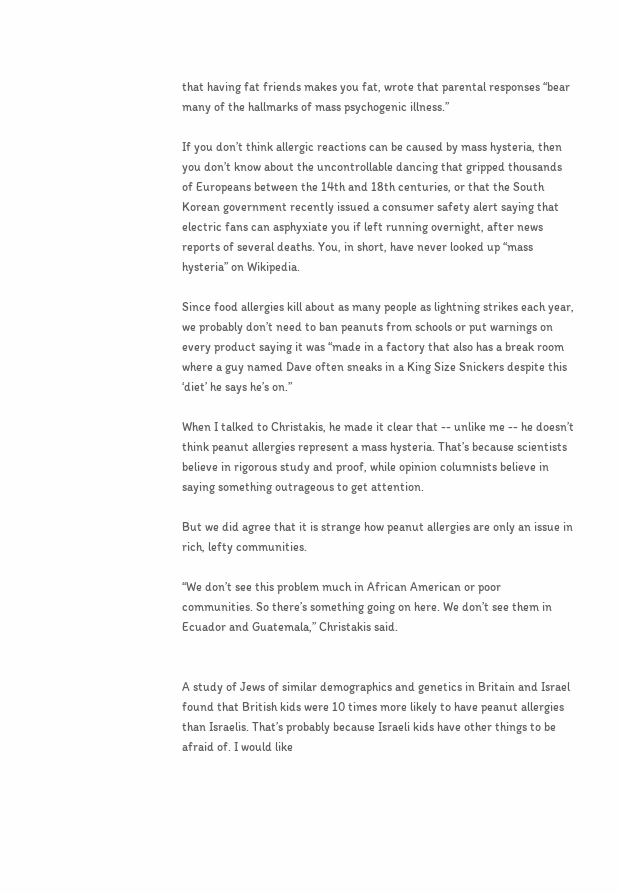that having fat friends makes you fat, wrote that parental responses “bear many of the hallmarks of mass psychogenic illness.”

If you don’t think allergic reactions can be caused by mass hysteria, then you don’t know about the uncontrollable dancing that gripped thousands of Europeans between the 14th and 18th centuries, or that the South Korean government recently issued a consumer safety alert saying that electric fans can asphyxiate you if left running overnight, after news reports of several deaths. You, in short, have never looked up “mass hysteria” on Wikipedia.

Since food allergies kill about as many people as lightning strikes each year, we probably don’t need to ban peanuts from schools or put warnings on every product saying it was “made in a factory that also has a break room where a guy named Dave often sneaks in a King Size Snickers despite this ‘diet’ he says he’s on.”

When I talked to Christakis, he made it clear that -- unlike me -- he doesn’t think peanut allergies represent a mass hysteria. That’s because scientists believe in rigorous study and proof, while opinion columnists believe in saying something outrageous to get attention.

But we did agree that it is strange how peanut allergies are only an issue in rich, lefty communities.

“We don’t see this problem much in African American or poor communities. So there’s something going on here. We don’t see them in Ecuador and Guatemala,” Christakis said.


A study of Jews of similar demographics and genetics in Britain and Israel found that British kids were 10 times more likely to have peanut allergies than Israelis. That’s probably because Israeli kids have other things to be afraid of. I would like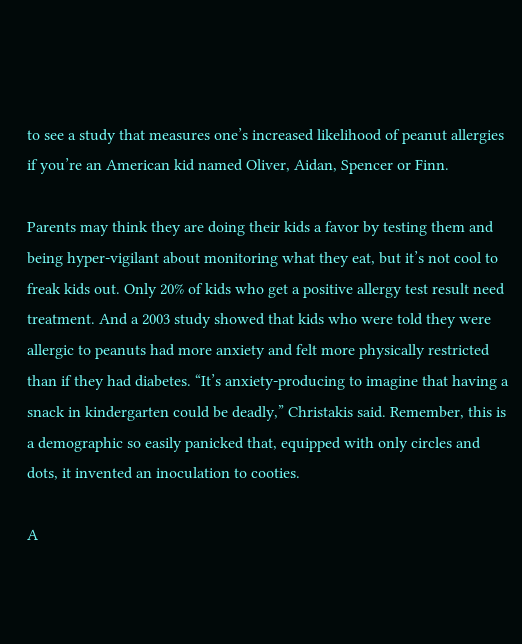to see a study that measures one’s increased likelihood of peanut allergies if you’re an American kid named Oliver, Aidan, Spencer or Finn.

Parents may think they are doing their kids a favor by testing them and being hyper-vigilant about monitoring what they eat, but it’s not cool to freak kids out. Only 20% of kids who get a positive allergy test result need treatment. And a 2003 study showed that kids who were told they were allergic to peanuts had more anxiety and felt more physically restricted than if they had diabetes. “It’s anxiety-producing to imagine that having a snack in kindergarten could be deadly,” Christakis said. Remember, this is a demographic so easily panicked that, equipped with only circles and dots, it invented an inoculation to cooties.

A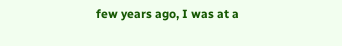few years ago, I was at a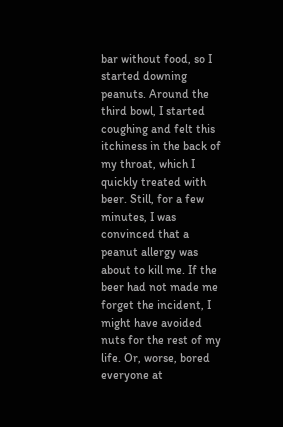bar without food, so I started downing peanuts. Around the third bowl, I started coughing and felt this itchiness in the back of my throat, which I quickly treated with beer. Still, for a few minutes, I was convinced that a peanut allergy was about to kill me. If the beer had not made me forget the incident, I might have avoided nuts for the rest of my life. Or, worse, bored everyone at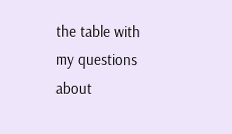the table with my questions about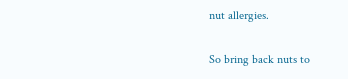nut allergies.

So bring back nuts to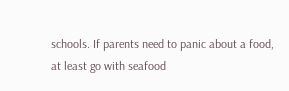schools. If parents need to panic about a food, at least go with seafood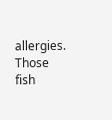allergies. Those fish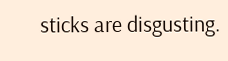sticks are disgusting.